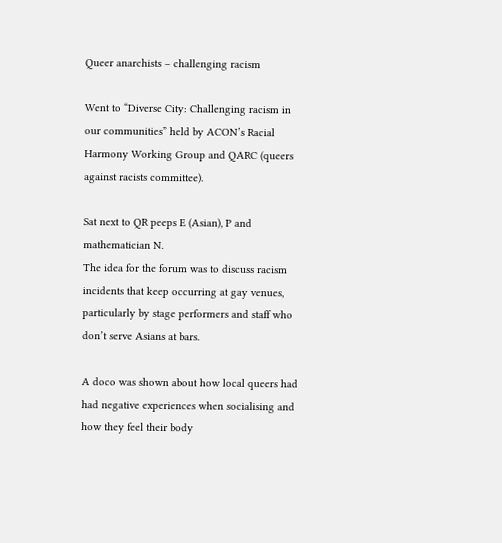Queer anarchists – challenging racism

Went to “Diverse City: Challenging racism in our communities” held by ACON’s Racial Harmony Working Group and QARC (queers against racists committee).

Sat next to QR peeps E (Asian), P and mathematician N.
The idea for the forum was to discuss racism incidents that keep occurring at gay venues, particularly by stage performers and staff who don’t serve Asians at bars.

A doco was shown about how local queers had had negative experiences when socialising and how they feel their body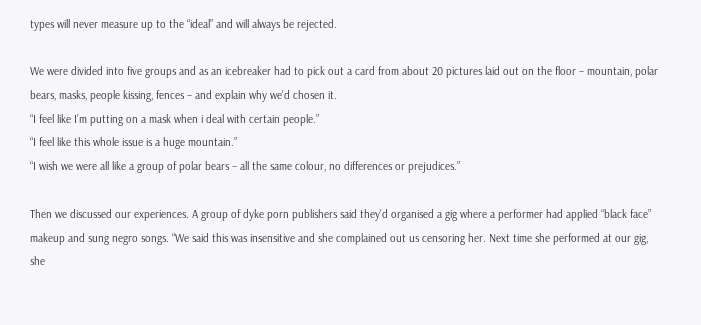types will never measure up to the “ideal” and will always be rejected.

We were divided into five groups and as an icebreaker had to pick out a card from about 20 pictures laid out on the floor – mountain, polar bears, masks, people kissing, fences – and explain why we’d chosen it.
“I feel like I’m putting on a mask when i deal with certain people.”
“I feel like this whole issue is a huge mountain.”
“I wish we were all like a group of polar bears – all the same colour, no differences or prejudices.”

Then we discussed our experiences. A group of dyke porn publishers said they’d organised a gig where a performer had applied “black face” makeup and sung negro songs. “We said this was insensitive and she complained out us censoring her. Next time she performed at our gig, she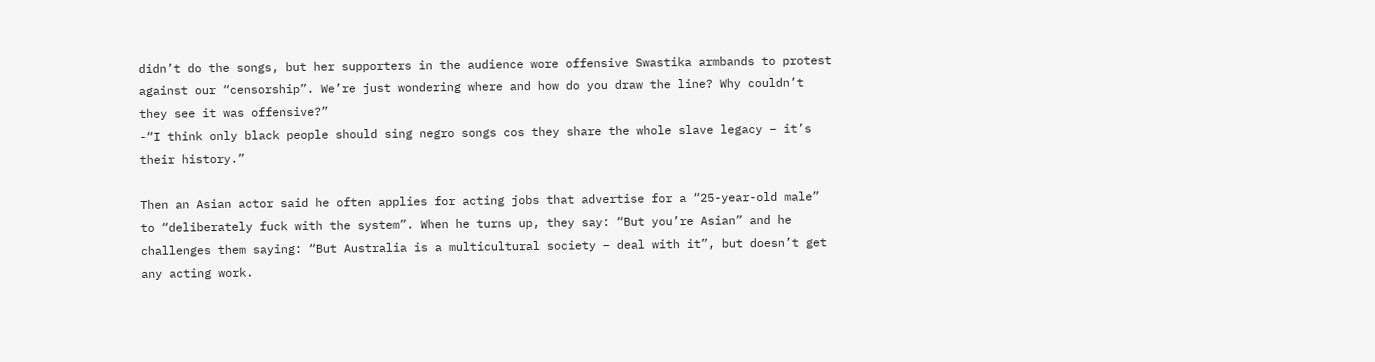didn’t do the songs, but her supporters in the audience wore offensive Swastika armbands to protest against our “censorship”. We’re just wondering where and how do you draw the line? Why couldn’t they see it was offensive?”
-“I think only black people should sing negro songs cos they share the whole slave legacy – it’s their history.”

Then an Asian actor said he often applies for acting jobs that advertise for a “25-year-old male” to “deliberately fuck with the system”. When he turns up, they say: “But you’re Asian” and he challenges them saying: “But Australia is a multicultural society – deal with it”, but doesn’t get any acting work.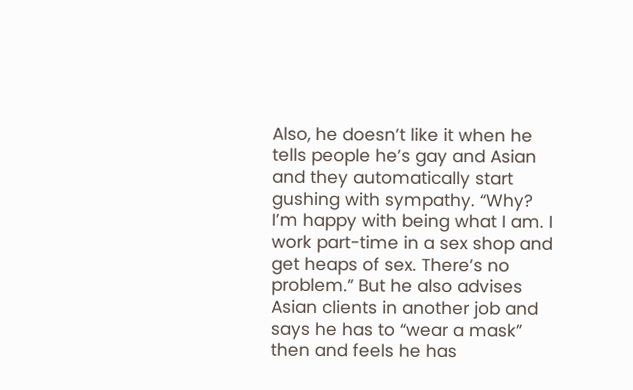Also, he doesn’t like it when he tells people he’s gay and Asian and they automatically start gushing with sympathy. “Why? I’m happy with being what I am. I work part-time in a sex shop and get heaps of sex. There’s no problem.” But he also advises Asian clients in another job and says he has to “wear a mask” then and feels he has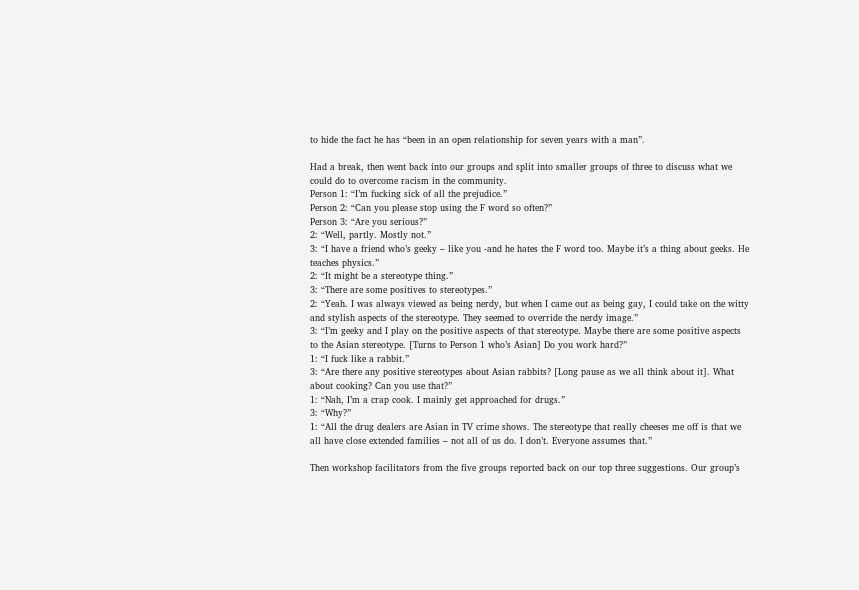to hide the fact he has “been in an open relationship for seven years with a man”.

Had a break, then went back into our groups and split into smaller groups of three to discuss what we could do to overcome racism in the community.
Person 1: “I’m fucking sick of all the prejudice.”
Person 2: “Can you please stop using the F word so often?”
Person 3: “Are you serious?”
2: “Well, partly. Mostly not.”
3: “I have a friend who’s geeky – like you -and he hates the F word too. Maybe it’s a thing about geeks. He teaches physics.”
2: “It might be a stereotype thing.”
3: “There are some positives to stereotypes.”
2: “Yeah. I was always viewed as being nerdy, but when I came out as being gay, I could take on the witty and stylish aspects of the stereotype. They seemed to override the nerdy image.”
3: “I’m geeky and I play on the positive aspects of that stereotype. Maybe there are some positive aspects to the Asian stereotype. [Turns to Person 1 who’s Asian] Do you work hard?”
1: “I fuck like a rabbit.”
3: “Are there any positive stereotypes about Asian rabbits? [Long pause as we all think about it]. What about cooking? Can you use that?”
1: “Nah, I’m a crap cook. I mainly get approached for drugs.”
3: “Why?”
1: “All the drug dealers are Asian in TV crime shows. The stereotype that really cheeses me off is that we all have close extended families – not all of us do. I don’t. Everyone assumes that.”

Then workshop facilitators from the five groups reported back on our top three suggestions. Our group’s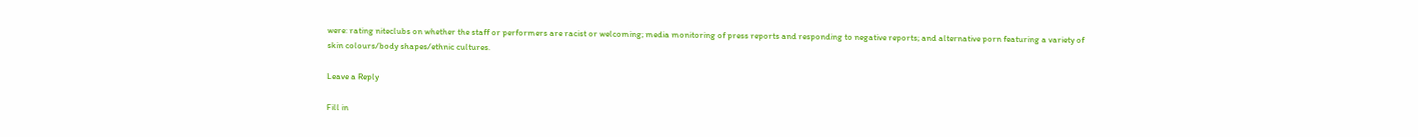were: rating niteclubs on whether the staff or performers are racist or welcoming; media monitoring of press reports and responding to negative reports; and alternative porn featuring a variety of skin colours/body shapes/ethnic cultures.

Leave a Reply

Fill in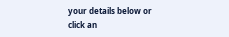your details below or click an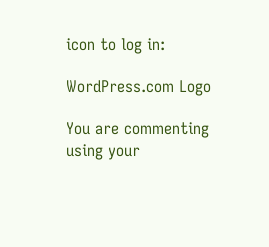icon to log in:

WordPress.com Logo

You are commenting using your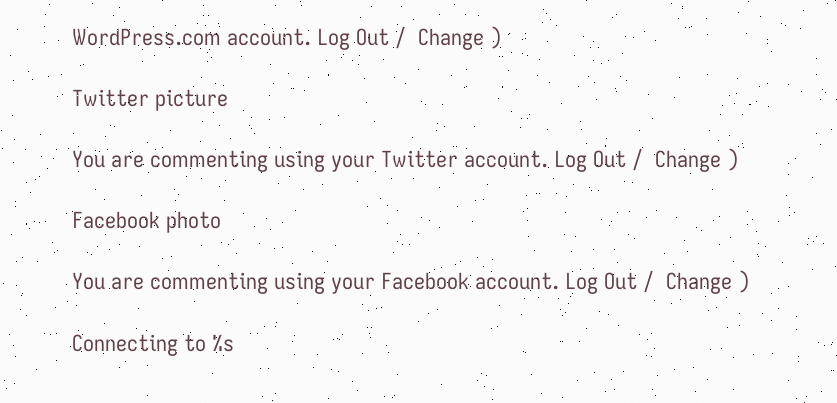WordPress.com account. Log Out /  Change )

Twitter picture

You are commenting using your Twitter account. Log Out /  Change )

Facebook photo

You are commenting using your Facebook account. Log Out /  Change )

Connecting to %s